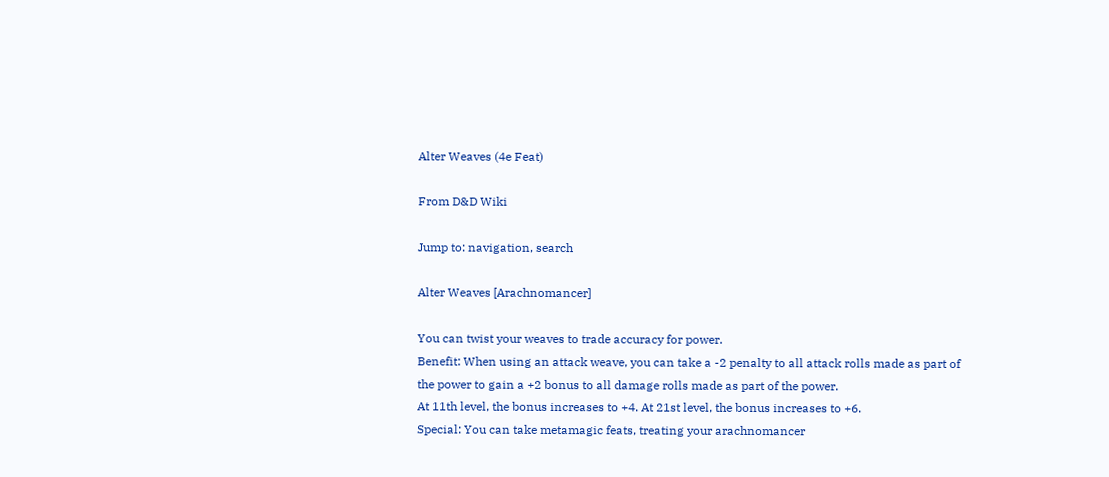Alter Weaves (4e Feat)

From D&D Wiki

Jump to: navigation, search

Alter Weaves [Arachnomancer]

You can twist your weaves to trade accuracy for power.
Benefit: When using an attack weave, you can take a -2 penalty to all attack rolls made as part of the power to gain a +2 bonus to all damage rolls made as part of the power.
At 11th level, the bonus increases to +4. At 21st level, the bonus increases to +6.
Special: You can take metamagic feats, treating your arachnomancer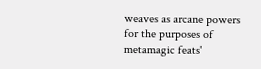weaves as arcane powers for the purposes of metamagic feats'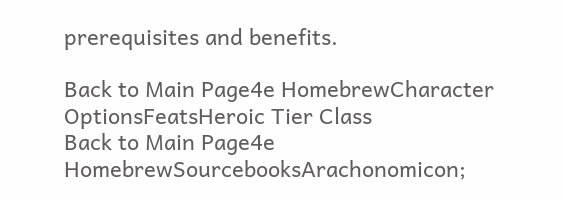prerequisites and benefits.

Back to Main Page4e HomebrewCharacter OptionsFeatsHeroic Tier Class
Back to Main Page4e HomebrewSourcebooksArachonomicon;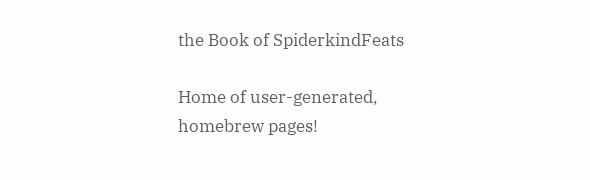the Book of SpiderkindFeats

Home of user-generated,
homebrew pages!